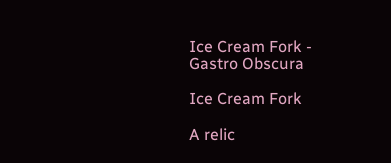Ice Cream Fork - Gastro Obscura

Ice Cream Fork

A relic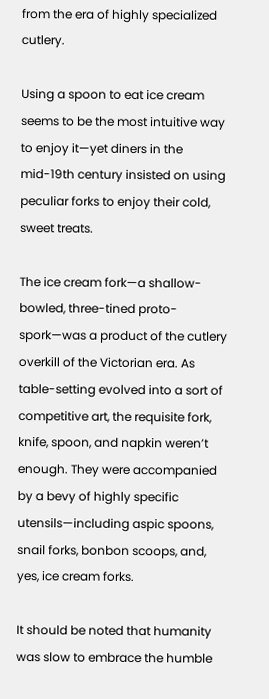from the era of highly specialized cutlery.

Using a spoon to eat ice cream seems to be the most intuitive way to enjoy it—yet diners in the mid-19th century insisted on using peculiar forks to enjoy their cold, sweet treats.

The ice cream fork—a shallow-bowled, three-tined proto-spork—was a product of the cutlery overkill of the Victorian era. As table-setting evolved into a sort of competitive art, the requisite fork, knife, spoon, and napkin weren’t enough. They were accompanied by a bevy of highly specific utensils—including aspic spoons, snail forks, bonbon scoops, and, yes, ice cream forks.

It should be noted that humanity was slow to embrace the humble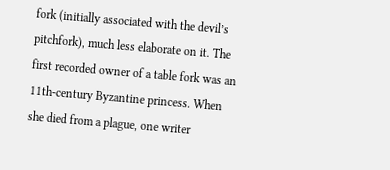fork (initially associated with the devil’s pitchfork), much less elaborate on it. The first recorded owner of a table fork was an 11th-century Byzantine princess. When she died from a plague, one writer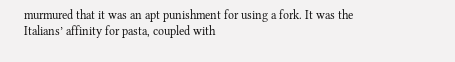murmured that it was an apt punishment for using a fork. It was the Italians’ affinity for pasta, coupled with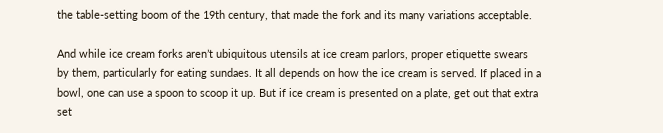the table-setting boom of the 19th century, that made the fork and its many variations acceptable.

And while ice cream forks aren’t ubiquitous utensils at ice cream parlors, proper etiquette swears by them, particularly for eating sundaes. It all depends on how the ice cream is served. If placed in a bowl, one can use a spoon to scoop it up. But if ice cream is presented on a plate, get out that extra set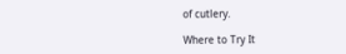of cutlery.

Where to Try It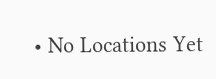• No Locations Yet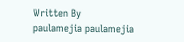Written By
paulamejia paulamejia